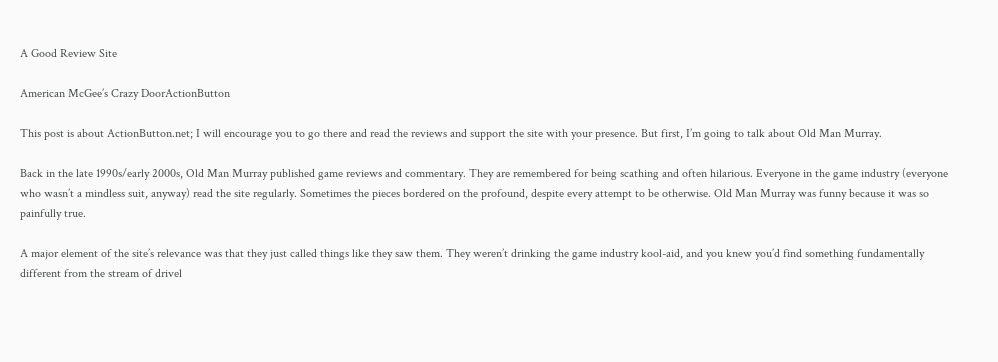A Good Review Site

American McGee’s Crazy DoorActionButton

This post is about ActionButton.net; I will encourage you to go there and read the reviews and support the site with your presence. But first, I’m going to talk about Old Man Murray.

Back in the late 1990s/early 2000s, Old Man Murray published game reviews and commentary. They are remembered for being scathing and often hilarious. Everyone in the game industry (everyone who wasn’t a mindless suit, anyway) read the site regularly. Sometimes the pieces bordered on the profound, despite every attempt to be otherwise. Old Man Murray was funny because it was so painfully true.

A major element of the site’s relevance was that they just called things like they saw them. They weren’t drinking the game industry kool-aid, and you knew you’d find something fundamentally different from the stream of drivel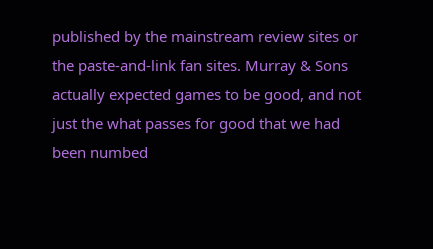published by the mainstream review sites or the paste-and-link fan sites. Murray & Sons actually expected games to be good, and not just the what passes for good that we had been numbed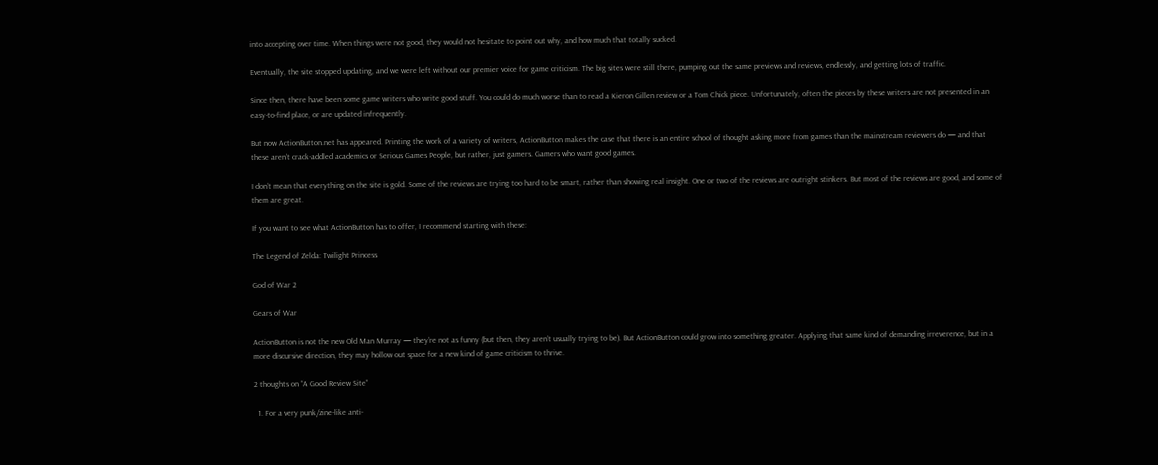into accepting over time. When things were not good, they would not hesitate to point out why, and how much that totally sucked.

Eventually, the site stopped updating, and we were left without our premier voice for game criticism. The big sites were still there, pumping out the same previews and reviews, endlessly, and getting lots of traffic.

Since then, there have been some game writers who write good stuff. You could do much worse than to read a Kieron Gillen review or a Tom Chick piece. Unfortunately, often the pieces by these writers are not presented in an easy-to-find place, or are updated infrequently.

But now ActionButton.net has appeared. Printing the work of a variety of writers, ActionButton makes the case that there is an entire school of thought asking more from games than the mainstream reviewers do — and that these aren’t crack-addled academics or Serious Games People, but rather, just gamers. Gamers who want good games.

I don’t mean that everything on the site is gold. Some of the reviews are trying too hard to be smart, rather than showing real insight. One or two of the reviews are outright stinkers. But most of the reviews are good, and some of them are great.

If you want to see what ActionButton has to offer, I recommend starting with these:

The Legend of Zelda: Twilight Princess

God of War 2

Gears of War

ActionButton is not the new Old Man Murray — they’re not as funny (but then, they aren’t usually trying to be). But ActionButton could grow into something greater. Applying that same kind of demanding irreverence, but in a more discursive direction, they may hollow out space for a new kind of game criticism to thrive.

2 thoughts on “A Good Review Site”

  1. For a very punk/zine-like anti-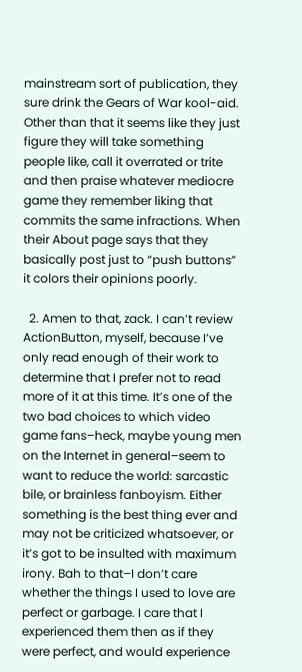mainstream sort of publication, they sure drink the Gears of War kool-aid. Other than that it seems like they just figure they will take something people like, call it overrated or trite and then praise whatever mediocre game they remember liking that commits the same infractions. When their About page says that they basically post just to “push buttons” it colors their opinions poorly.

  2. Amen to that, zack. I can’t review ActionButton, myself, because I’ve only read enough of their work to determine that I prefer not to read more of it at this time. It’s one of the two bad choices to which video game fans–heck, maybe young men on the Internet in general–seem to want to reduce the world: sarcastic bile, or brainless fanboyism. Either something is the best thing ever and may not be criticized whatsoever, or it’s got to be insulted with maximum irony. Bah to that–I don’t care whether the things I used to love are perfect or garbage. I care that I experienced them then as if they were perfect, and would experience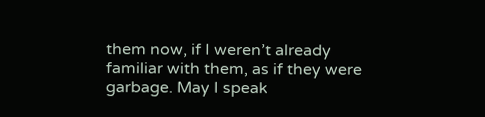them now, if I weren’t already familiar with them, as if they were garbage. May I speak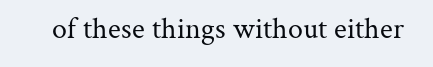of these things without either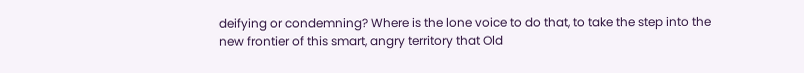deifying or condemning? Where is the lone voice to do that, to take the step into the new frontier of this smart, angry territory that Old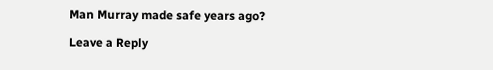Man Murray made safe years ago?

Leave a Reply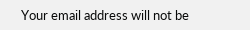Your email address will not be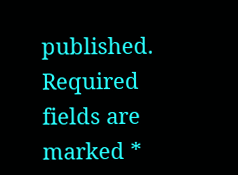published. Required fields are marked *